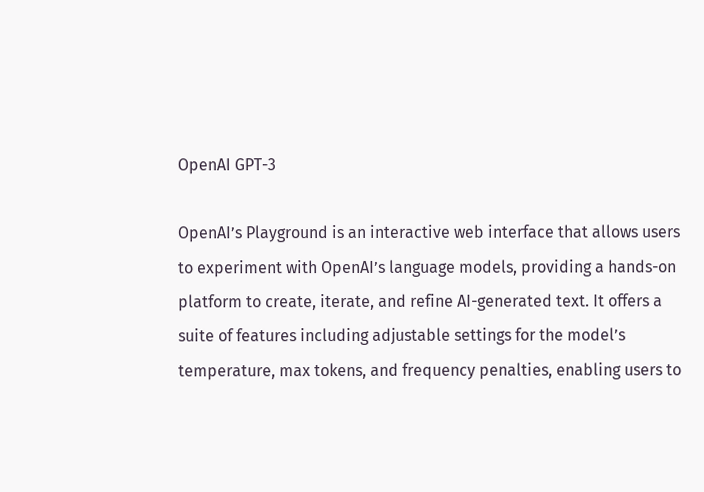OpenAI GPT-3

OpenAI’s Playground is an interactive web interface that allows users to experiment with OpenAI’s language models, providing a hands-on platform to create, iterate, and refine AI-generated text. It offers a suite of features including adjustable settings for the model’s temperature, max tokens, and frequency penalties, enabling users to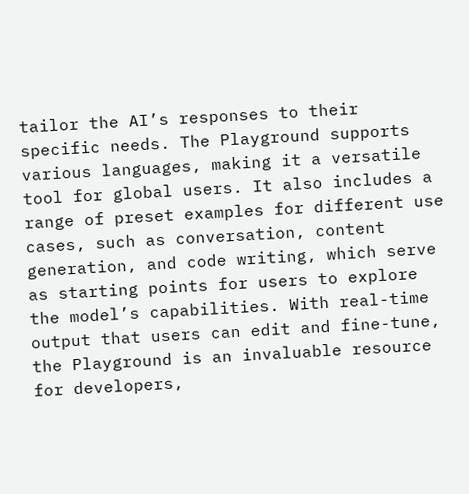tailor the AI’s responses to their specific needs. The Playground supports various languages, making it a versatile tool for global users. It also includes a range of preset examples for different use cases, such as conversation, content generation, and code writing, which serve as starting points for users to explore the model’s capabilities. With real-time output that users can edit and fine-tune, the Playground is an invaluable resource for developers,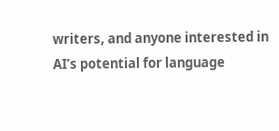writers, and anyone interested in AI’s potential for language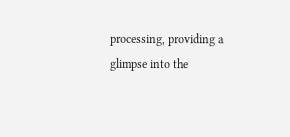processing, providing a glimpse into the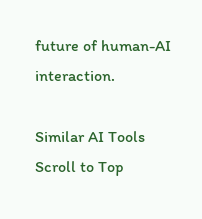future of human-AI interaction.

Similar AI Tools
Scroll to Top